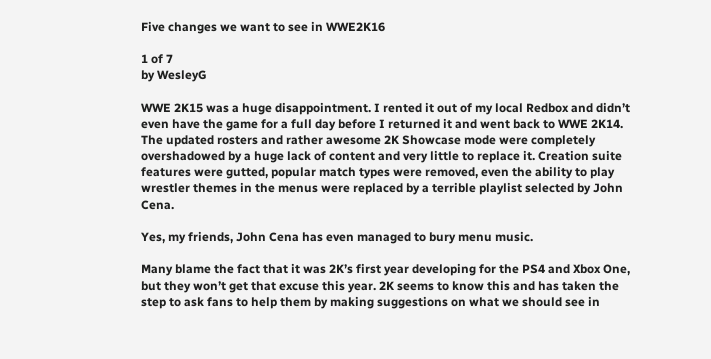Five changes we want to see in WWE2K16

1 of 7
by WesleyG

WWE 2K15 was a huge disappointment. I rented it out of my local Redbox and didn’t even have the game for a full day before I returned it and went back to WWE 2K14. The updated rosters and rather awesome 2K Showcase mode were completely overshadowed by a huge lack of content and very little to replace it. Creation suite features were gutted, popular match types were removed, even the ability to play wrestler themes in the menus were replaced by a terrible playlist selected by John Cena.

Yes, my friends, John Cena has even managed to bury menu music.

Many blame the fact that it was 2K’s first year developing for the PS4 and Xbox One, but they won’t get that excuse this year. 2K seems to know this and has taken the step to ask fans to help them by making suggestions on what we should see in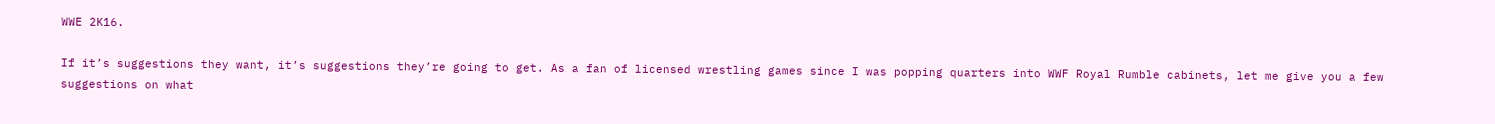WWE 2K16.

If it’s suggestions they want, it’s suggestions they’re going to get. As a fan of licensed wrestling games since I was popping quarters into WWF Royal Rumble cabinets, let me give you a few suggestions on what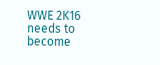WWE 2K16 needs to become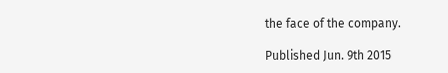the face of the company.

Published Jun. 9th 2015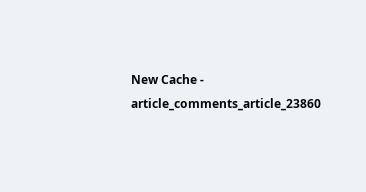New Cache - article_comments_article_23860